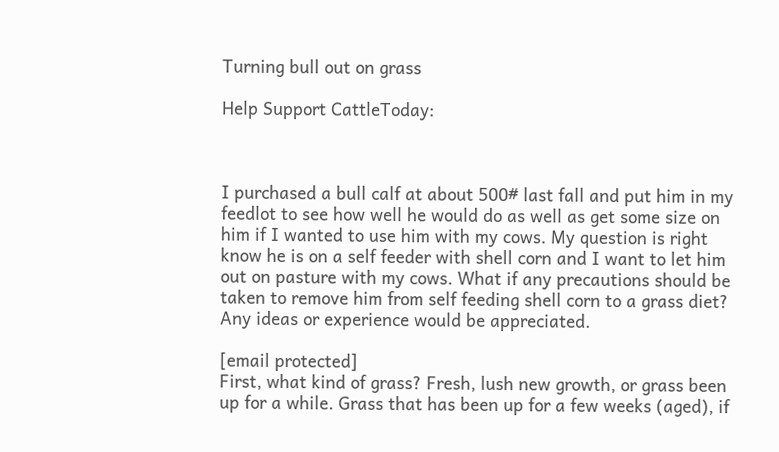Turning bull out on grass

Help Support CattleToday:



I purchased a bull calf at about 500# last fall and put him in my feedlot to see how well he would do as well as get some size on him if I wanted to use him with my cows. My question is right know he is on a self feeder with shell corn and I want to let him out on pasture with my cows. What if any precautions should be taken to remove him from self feeding shell corn to a grass diet? Any ideas or experience would be appreciated.

[email protected]
First, what kind of grass? Fresh, lush new growth, or grass been up for a while. Grass that has been up for a few weeks (aged), if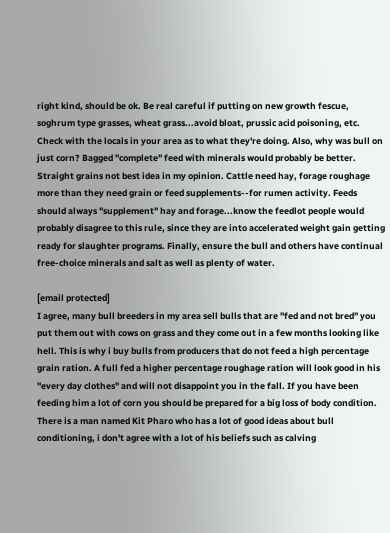right kind, should be ok. Be real careful if putting on new growth fescue, soghrum type grasses, wheat grass...avoid bloat, prussic acid poisoning, etc. Check with the locals in your area as to what they're doing. Also, why was bull on just corn? Bagged "complete" feed with minerals would probably be better. Straight grains not best idea in my opinion. Cattle need hay, forage roughage more than they need grain or feed supplements--for rumen activity. Feeds should always "supplement" hay and forage...know the feedlot people would probably disagree to this rule, since they are into accelerated weight gain getting ready for slaughter programs. Finally, ensure the bull and others have continual free-choice minerals and salt as well as plenty of water.

[email protected]
I agree, many bull breeders in my area sell bulls that are "fed and not bred" you put them out with cows on grass and they come out in a few months looking like hell. This is why i buy bulls from producers that do not feed a high percentage grain ration. A full fed a higher percentage roughage ration will look good in his "every day clothes" and will not disappoint you in the fall. If you have been feeding him a lot of corn you should be prepared for a big loss of body condition. There is a man named Kit Pharo who has a lot of good ideas about bull conditioning, i don't agree with a lot of his beliefs such as calving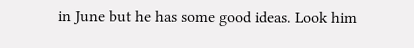in June but he has some good ideas. Look him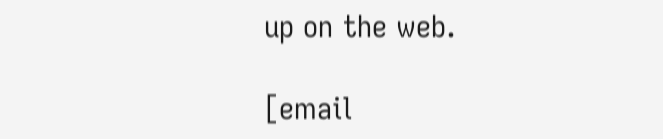up on the web.

[email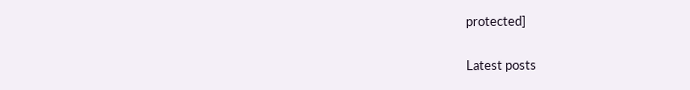protected]

Latest posts